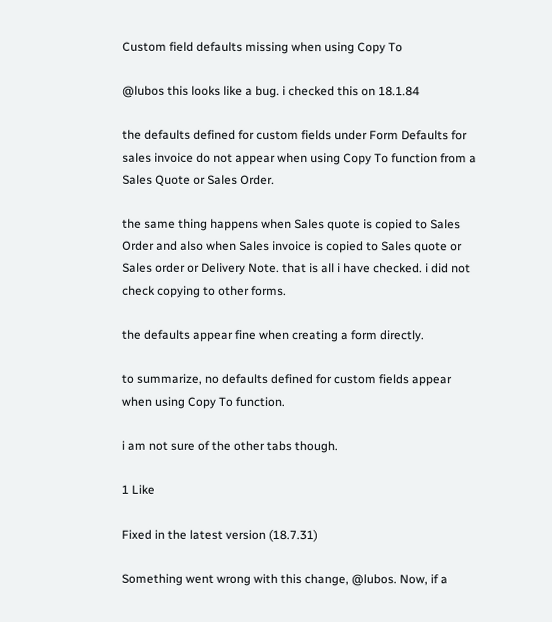Custom field defaults missing when using Copy To

@lubos this looks like a bug. i checked this on 18.1.84

the defaults defined for custom fields under Form Defaults for sales invoice do not appear when using Copy To function from a Sales Quote or Sales Order.

the same thing happens when Sales quote is copied to Sales Order and also when Sales invoice is copied to Sales quote or Sales order or Delivery Note. that is all i have checked. i did not check copying to other forms.

the defaults appear fine when creating a form directly.

to summarize, no defaults defined for custom fields appear when using Copy To function.

i am not sure of the other tabs though.

1 Like

Fixed in the latest version (18.7.31)

Something went wrong with this change, @lubos. Now, if a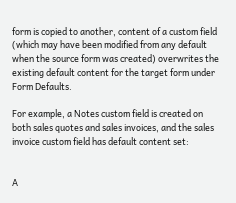form is copied to another, content of a custom field (which may have been modified from any default when the source form was created) overwrites the existing default content for the target form under Form Defaults.

For example, a Notes custom field is created on both sales quotes and sales invoices, and the sales invoice custom field has default content set:


A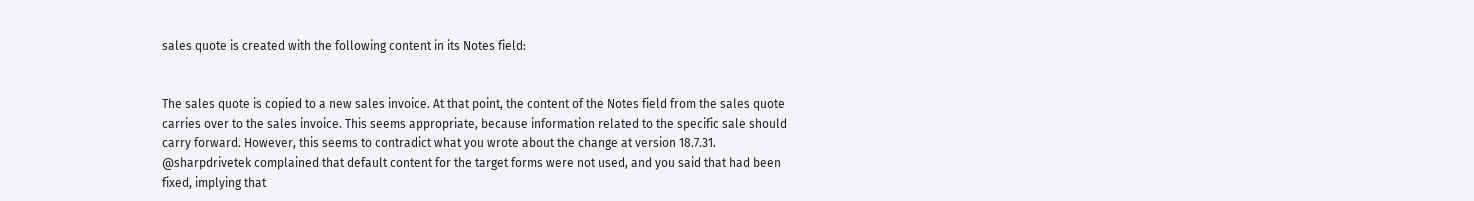sales quote is created with the following content in its Notes field:


The sales quote is copied to a new sales invoice. At that point, the content of the Notes field from the sales quote carries over to the sales invoice. This seems appropriate, because information related to the specific sale should carry forward. However, this seems to contradict what you wrote about the change at version 18.7.31. @sharpdrivetek complained that default content for the target forms were not used, and you said that had been fixed, implying that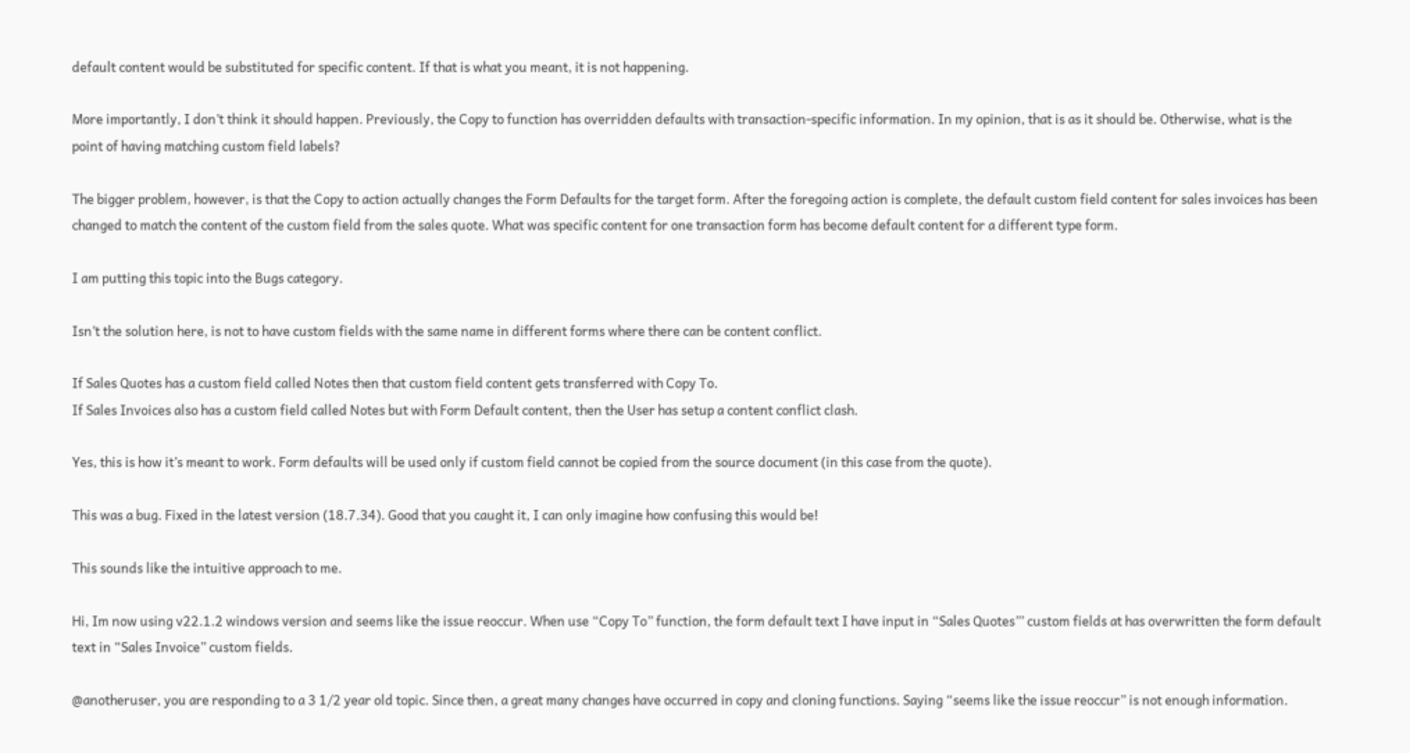default content would be substituted for specific content. If that is what you meant, it is not happening.

More importantly, I don’t think it should happen. Previously, the Copy to function has overridden defaults with transaction-specific information. In my opinion, that is as it should be. Otherwise, what is the point of having matching custom field labels?

The bigger problem, however, is that the Copy to action actually changes the Form Defaults for the target form. After the foregoing action is complete, the default custom field content for sales invoices has been changed to match the content of the custom field from the sales quote. What was specific content for one transaction form has become default content for a different type form.

I am putting this topic into the Bugs category.

Isn’t the solution here, is not to have custom fields with the same name in different forms where there can be content conflict.

If Sales Quotes has a custom field called Notes then that custom field content gets transferred with Copy To.
If Sales Invoices also has a custom field called Notes but with Form Default content, then the User has setup a content conflict clash.

Yes, this is how it’s meant to work. Form defaults will be used only if custom field cannot be copied from the source document (in this case from the quote).

This was a bug. Fixed in the latest version (18.7.34). Good that you caught it, I can only imagine how confusing this would be!

This sounds like the intuitive approach to me.

Hi, Im now using v22.1.2 windows version and seems like the issue reoccur. When use “Copy To” function, the form default text I have input in “Sales Quotes”’ custom fields at has overwritten the form default text in “Sales Invoice” custom fields.

@anotheruser, you are responding to a 3 1/2 year old topic. Since then, a great many changes have occurred in copy and cloning functions. Saying “seems like the issue reoccur” is not enough information.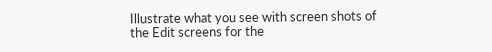Illustrate what you see with screen shots of the Edit screens for the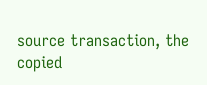source transaction, the copied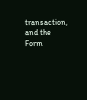transaction, and the Form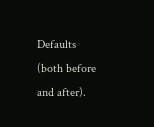Defaults (both before and after).